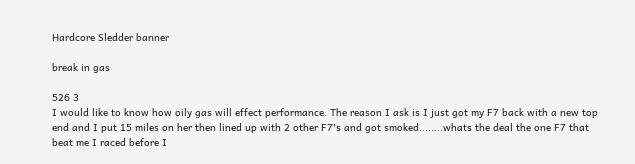Hardcore Sledder banner

break in gas

526 3
I would like to know how oily gas will effect performance. The reason I ask is I just got my F7 back with a new top end and I put 15 miles on her then lined up with 2 other F7's and got smoked........whats the deal the one F7 that beat me I raced before I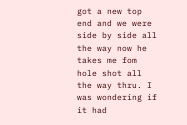got a new top end and we were side by side all the way now he takes me fom hole shot all the way thru. I was wondering if it had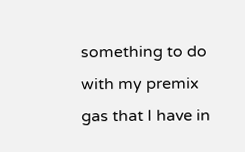something to do with my premix gas that I have in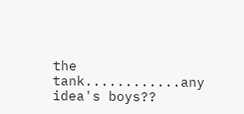the tank............any idea's boys??